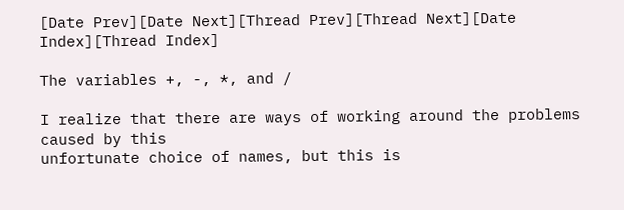[Date Prev][Date Next][Thread Prev][Thread Next][Date Index][Thread Index]

The variables +, -, *, and /

I realize that there are ways of working around the problems caused by this
unfortunate choice of names, but this is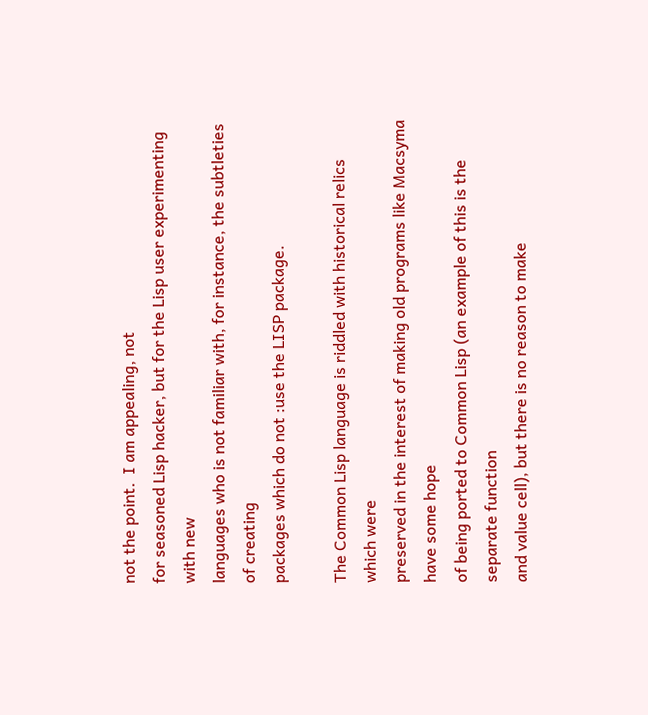not the point.  I am appealing, not
for seasoned Lisp hacker, but for the Lisp user experimenting with new
languages who is not familiar with, for instance, the subtleties of creating
packages which do not :use the LISP package.

The Common Lisp language is riddled with historical relics which were
preserved in the interest of making old programs like Macsyma have some hope
of being ported to Common Lisp (an example of this is the separate function
and value cell), but there is no reason to make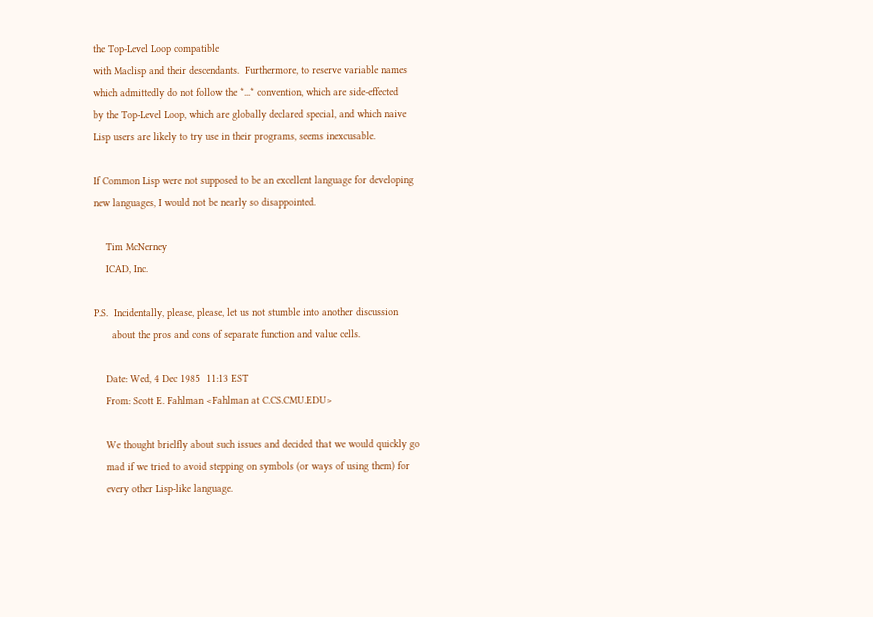the Top-Level Loop compatible
with Maclisp and their descendants.  Furthermore, to reserve variable names
which admittedly do not follow the *...* convention, which are side-effected
by the Top-Level Loop, which are globally declared special, and which naive
Lisp users are likely to try use in their programs, seems inexcusable.

If Common Lisp were not supposed to be an excellent language for developing
new languages, I would not be nearly so disappointed.

    Tim McNerney
    ICAD, Inc.

P.S.  Incidentally, please, please, let us not stumble into another discussion
      about the pros and cons of separate function and value cells.

    Date: Wed, 4 Dec 1985  11:13 EST
    From: Scott E. Fahlman <Fahlman at C.CS.CMU.EDU>

    We thought brielfly about such issues and decided that we would quickly go
    mad if we tried to avoid stepping on symbols (or ways of using them) for
    every other Lisp-like language.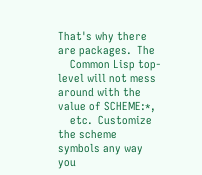That's why there are packages.  The
    Common Lisp top-level will not mess around with the value of SCHEME:*,
    etc.  Customize the scheme symbols any way you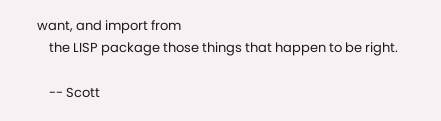want, and import from
    the LISP package those things that happen to be right.

    -- Scott